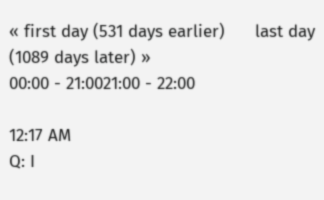« first day (531 days earlier)      last day (1089 days later) »
00:00 - 21:0021:00 - 22:00

12:17 AM
Q: I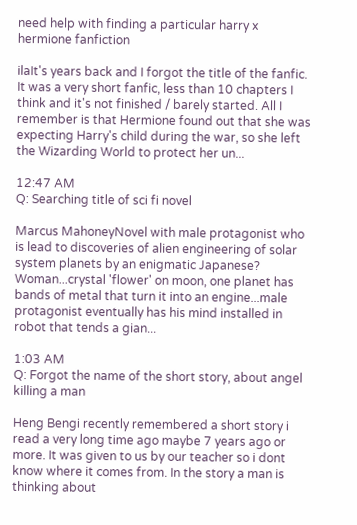need help with finding a particular harry x hermione fanfiction

ilaIt's years back and I forgot the title of the fanfic. It was a very short fanfic, less than 10 chapters I think and it's not finished / barely started. All I remember is that Hermione found out that she was expecting Harry's child during the war, so she left the Wizarding World to protect her un...

12:47 AM
Q: Searching title of sci fi novel

Marcus MahoneyNovel with male protagonist who is lead to discoveries of alien engineering of solar system planets by an enigmatic Japanese? Woman...crystal 'flower' on moon, one planet has bands of metal that turn it into an engine...male protagonist eventually has his mind installed in robot that tends a gian...

1:03 AM
Q: Forgot the name of the short story, about angel killing a man

Heng Bengi recently remembered a short story i read a very long time ago maybe 7 years ago or more. It was given to us by our teacher so i dont know where it comes from. In the story a man is thinking about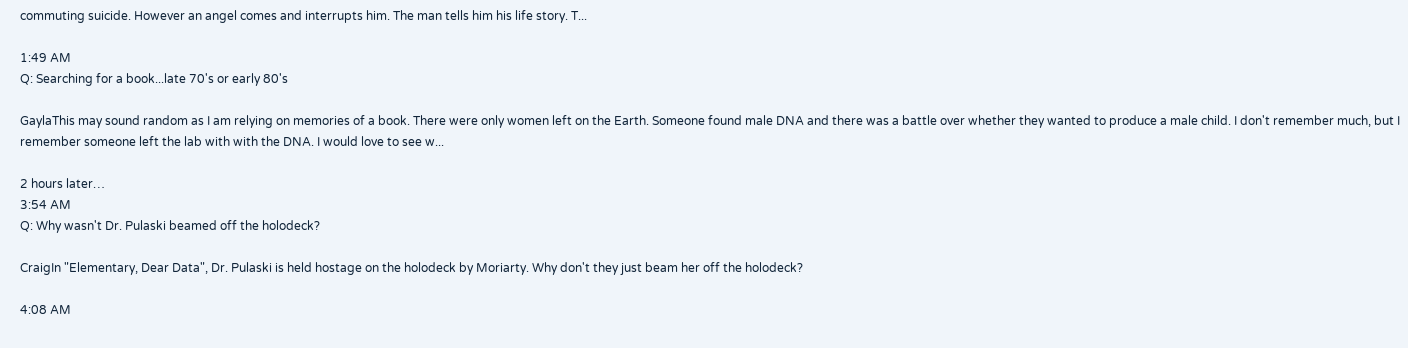commuting suicide. However an angel comes and interrupts him. The man tells him his life story. T...

1:49 AM
Q: Searching for a book...late 70's or early 80's

GaylaThis may sound random as I am relying on memories of a book. There were only women left on the Earth. Someone found male DNA and there was a battle over whether they wanted to produce a male child. I don't remember much, but I remember someone left the lab with with the DNA. I would love to see w...

2 hours later…
3:54 AM
Q: Why wasn't Dr. Pulaski beamed off the holodeck?

CraigIn "Elementary, Dear Data", Dr. Pulaski is held hostage on the holodeck by Moriarty. Why don't they just beam her off the holodeck?

4:08 AM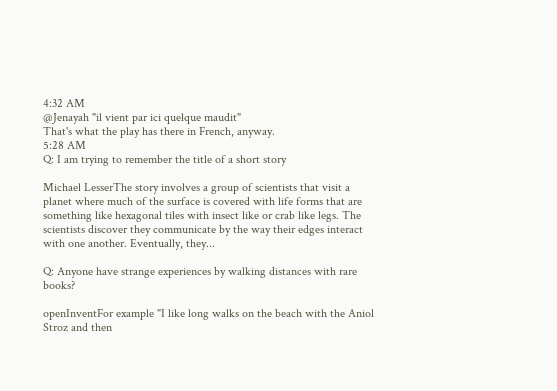4:32 AM
@Jenayah "il vient par ici quelque maudit"
That's what the play has there in French, anyway.
5:28 AM
Q: I am trying to remember the title of a short story

Michael LesserThe story involves a group of scientists that visit a planet where much of the surface is covered with life forms that are something like hexagonal tiles with insect like or crab like legs. The scientists discover they communicate by the way their edges interact with one another. Eventually, they...

Q: Anyone have strange experiences by walking distances with rare books?

openInventFor example "I like long walks on the beach with the Aniol Stroz and then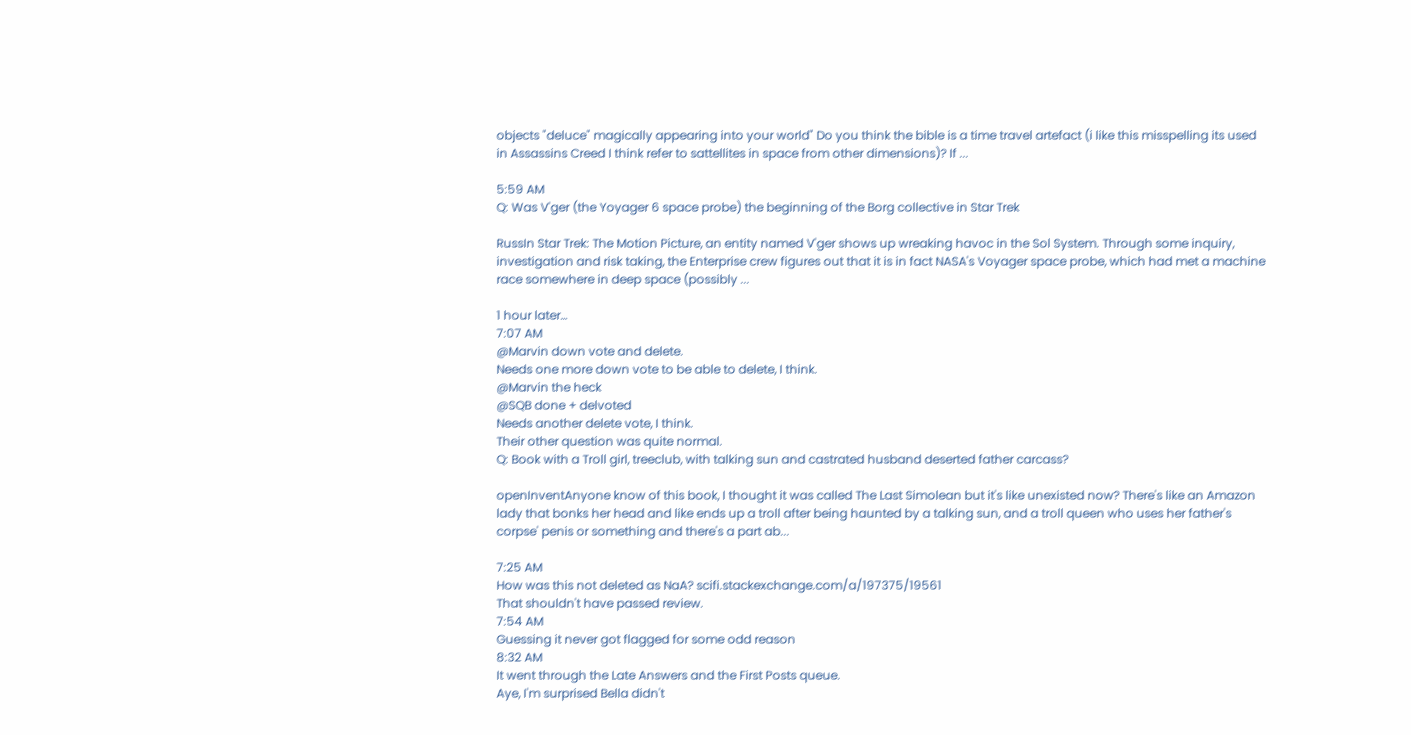objects "deluce" magically appearing into your world" Do you think the bible is a time travel artefact (i like this misspelling its used in Assassins Creed I think refer to sattellites in space from other dimensions)? If ...

5:59 AM
Q: Was V'ger (the Yoyager 6 space probe) the beginning of the Borg collective in Star Trek

RussIn Star Trek: The Motion Picture, an entity named V'ger shows up wreaking havoc in the Sol System. Through some inquiry, investigation and risk taking, the Enterprise crew figures out that it is in fact NASA's Voyager space probe, which had met a machine race somewhere in deep space (possibly ...

1 hour later…
7:07 AM
@Marvin down vote and delete.
Needs one more down vote to be able to delete, I think.
@Marvin the heck
@SQB done + delvoted
Needs another delete vote, I think.
Their other question was quite normal.
Q: Book with a Troll girl, treeclub, with talking sun and castrated husband deserted father carcass?

openInventAnyone know of this book, I thought it was called The Last Simolean but it's like unexisted now? There's like an Amazon lady that bonks her head and like ends up a troll after being haunted by a talking sun, and a troll queen who uses her father's corpse' penis or something and there's a part ab...

7:25 AM
How was this not deleted as NaA? scifi.stackexchange.com/a/197375/19561
That shouldn't have passed review.
7:54 AM
Guessing it never got flagged for some odd reason
8:32 AM
It went through the Late Answers and the First Posts queue.
Aye, I'm surprised Bella didn't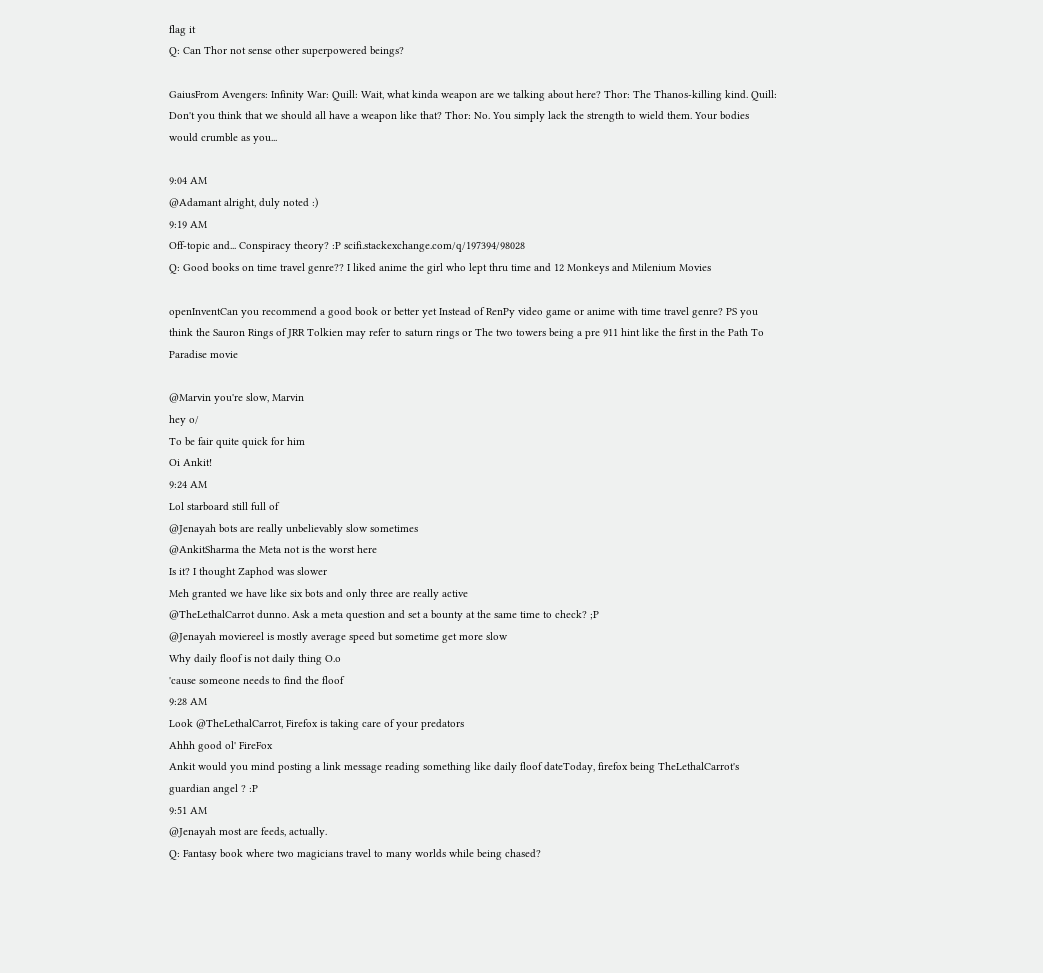flag it
Q: Can Thor not sense other superpowered beings?

GaiusFrom Avengers: Infinity War: Quill: Wait, what kinda weapon are we talking about here? Thor: The Thanos-killing kind. Quill: Don't you think that we should all have a weapon like that? Thor: No. You simply lack the strength to wield them. Your bodies would crumble as you...

9:04 AM
@Adamant alright, duly noted :)
9:19 AM
Off-topic and... Conspiracy theory? :P scifi.stackexchange.com/q/197394/98028
Q: Good books on time travel genre?? I liked anime the girl who lept thru time and 12 Monkeys and Milenium Movies

openInventCan you recommend a good book or better yet Instead of RenPy video game or anime with time travel genre? PS you think the Sauron Rings of JRR Tolkien may refer to saturn rings or The two towers being a pre 911 hint like the first in the Path To Paradise movie

@Marvin you're slow, Marvin
hey o/
To be fair quite quick for him
Oi Ankit!
9:24 AM
Lol starboard still full of
@Jenayah bots are really unbelievably slow sometimes
@AnkitSharma the Meta not is the worst here
Is it? I thought Zaphod was slower
Meh granted we have like six bots and only three are really active
@TheLethalCarrot dunno. Ask a meta question and set a bounty at the same time to check? ;P
@Jenayah moviereel is mostly average speed but sometime get more slow
Why daily floof is not daily thing O.o
'cause someone needs to find the floof
9:28 AM
Look @TheLethalCarrot, Firefox is taking care of your predators
Ahhh good ol' FireFox
Ankit would you mind posting a link message reading something like daily floof dateToday, firefox being TheLethalCarrot's guardian angel ? :P
9:51 AM
@Jenayah most are feeds, actually.
Q: Fantasy book where two magicians travel to many worlds while being chased?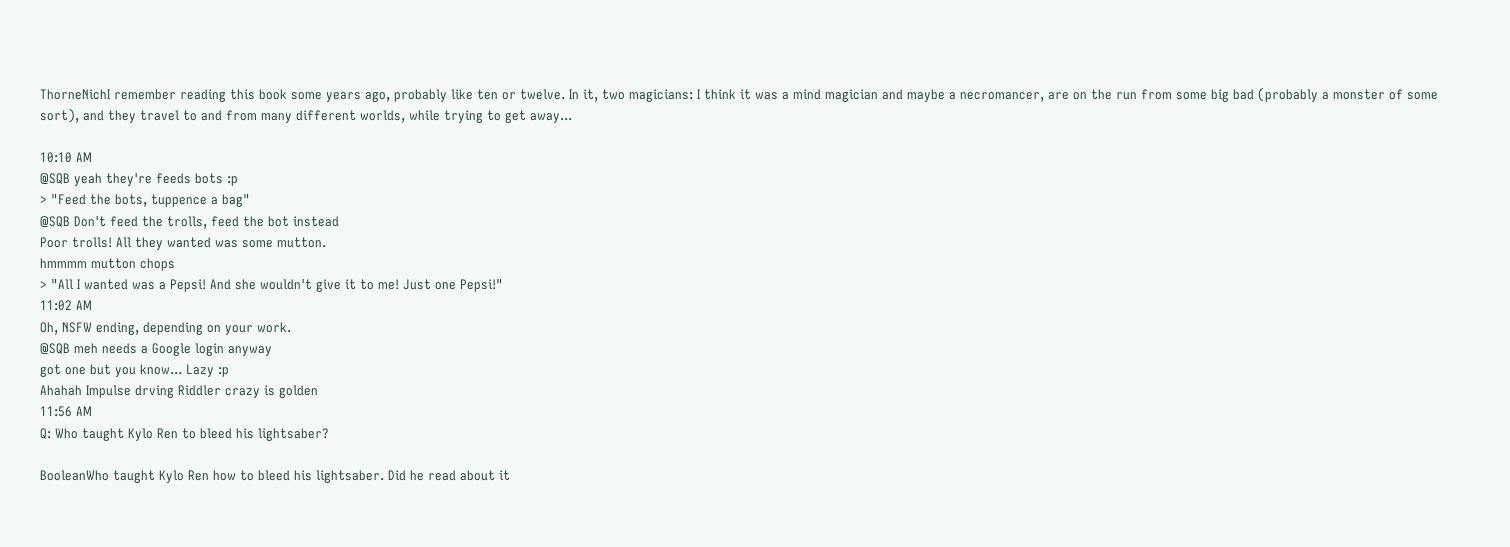ThorneNichI remember reading this book some years ago, probably like ten or twelve. In it, two magicians: I think it was a mind magician and maybe a necromancer, are on the run from some big bad (probably a monster of some sort), and they travel to and from many different worlds, while trying to get away...

10:10 AM
@SQB yeah they're feeds bots :p
> "Feed the bots, tuppence a bag"
@SQB Don't feed the trolls, feed the bot instead
Poor trolls! All they wanted was some mutton.
hmmmm mutton chops
> "All I wanted was a Pepsi! And she wouldn't give it to me! Just one Pepsi!"
11:02 AM
Oh, NSFW ending, depending on your work.
@SQB meh needs a Google login anyway
got one but you know... Lazy :p
Ahahah Impulse drving Riddler crazy is golden
11:56 AM
Q: Who taught Kylo Ren to bleed his lightsaber?

BooleanWho taught Kylo Ren how to bleed his lightsaber. Did he read about it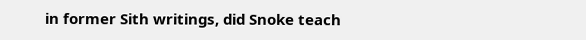in former Sith writings, did Snoke teach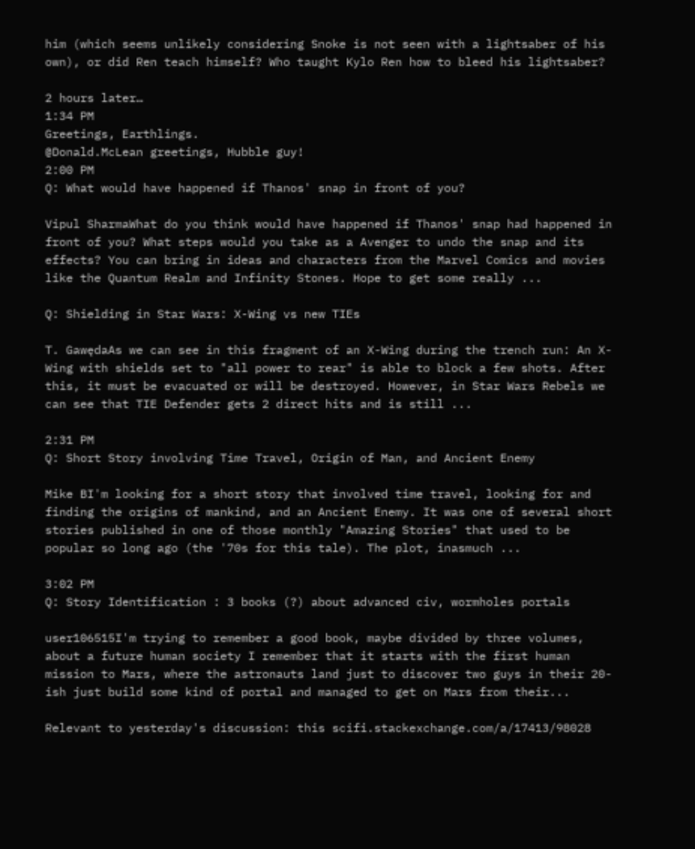him (which seems unlikely considering Snoke is not seen with a lightsaber of his own), or did Ren teach himself? Who taught Kylo Ren how to bleed his lightsaber?

2 hours later…
1:34 PM
Greetings, Earthlings.
@Donald.McLean greetings, Hubble guy!
2:00 PM
Q: What would have happened if Thanos' snap in front of you?

Vipul SharmaWhat do you think would have happened if Thanos' snap had happened in front of you? What steps would you take as a Avenger to undo the snap and its effects? You can bring in ideas and characters from the Marvel Comics and movies like the Quantum Realm and Infinity Stones. Hope to get some really ...

Q: Shielding in Star Wars: X-Wing vs new TIEs

T. GawędaAs we can see in this fragment of an X-Wing during the trench run: An X-Wing with shields set to "all power to rear" is able to block a few shots. After this, it must be evacuated or will be destroyed. However, in Star Wars Rebels we can see that TIE Defender gets 2 direct hits and is still ...

2:31 PM
Q: Short Story involving Time Travel, Origin of Man, and Ancient Enemy

Mike BI'm looking for a short story that involved time travel, looking for and finding the origins of mankind, and an Ancient Enemy. It was one of several short stories published in one of those monthly "Amazing Stories" that used to be popular so long ago (the '70s for this tale). The plot, inasmuch ...

3:02 PM
Q: Story Identification : 3 books (?) about advanced civ, wormholes portals

user106515I'm trying to remember a good book, maybe divided by three volumes, about a future human society I remember that it starts with the first human mission to Mars, where the astronauts land just to discover two guys in their 20-ish just build some kind of portal and managed to get on Mars from their...

Relevant to yesterday's discussion: this scifi.stackexchange.com/a/17413/98028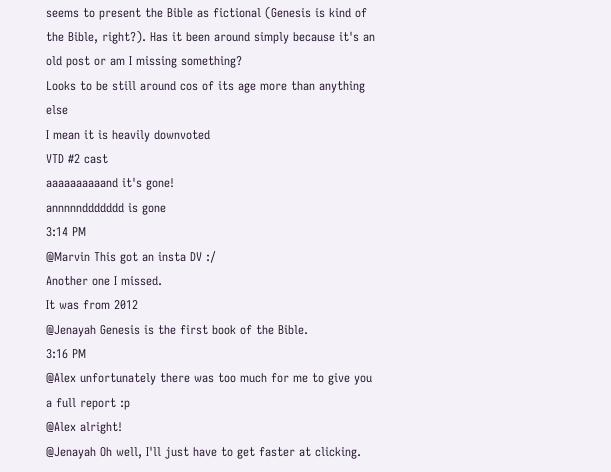seems to present the Bible as fictional (Genesis is kind of the Bible, right?). Has it been around simply because it's an old post or am I missing something?
Looks to be still around cos of its age more than anything else
I mean it is heavily downvoted
VTD #2 cast
aaaaaaaaaand it's gone!
annnnnddddddd is gone
3:14 PM
@Marvin This got an insta DV :/
Another one I missed.
It was from 2012
@Jenayah Genesis is the first book of the Bible.
3:16 PM
@Alex unfortunately there was too much for me to give you a full report :p
@Alex alright!
@Jenayah Oh well, I'll just have to get faster at clicking.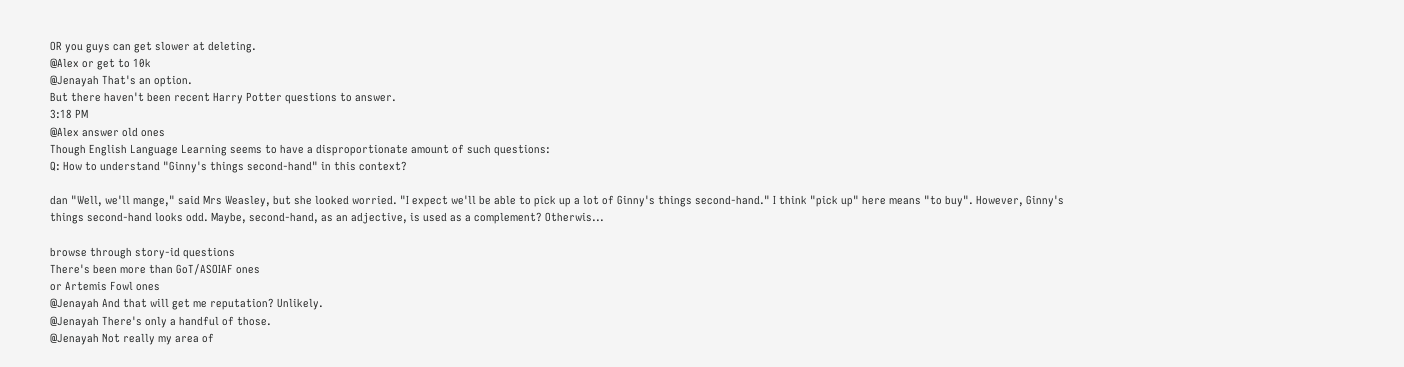OR you guys can get slower at deleting.
@Alex or get to 10k
@Jenayah That's an option.
But there haven't been recent Harry Potter questions to answer.
3:18 PM
@Alex answer old ones
Though English Language Learning seems to have a disproportionate amount of such questions:
Q: How to understand "Ginny's things second-hand" in this context?

dan "Well, we'll mange," said Mrs Weasley, but she looked worried. "I expect we'll be able to pick up a lot of Ginny's things second-hand." I think "pick up" here means "to buy". However, Ginny's things second-hand looks odd. Maybe, second-hand, as an adjective, is used as a complement? Otherwis...

browse through story-id questions
There's been more than GoT/ASOIAF ones
or Artemis Fowl ones
@Jenayah And that will get me reputation? Unlikely.
@Jenayah There's only a handful of those.
@Jenayah Not really my area of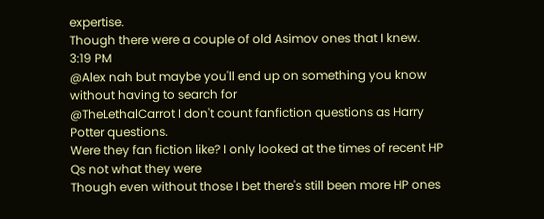expertise.
Though there were a couple of old Asimov ones that I knew.
3:19 PM
@Alex nah but maybe you'll end up on something you know without having to search for
@TheLethalCarrot I don't count fanfiction questions as Harry Potter questions.
Were they fan fiction like? I only looked at the times of recent HP Qs not what they were
Though even without those I bet there's still been more HP ones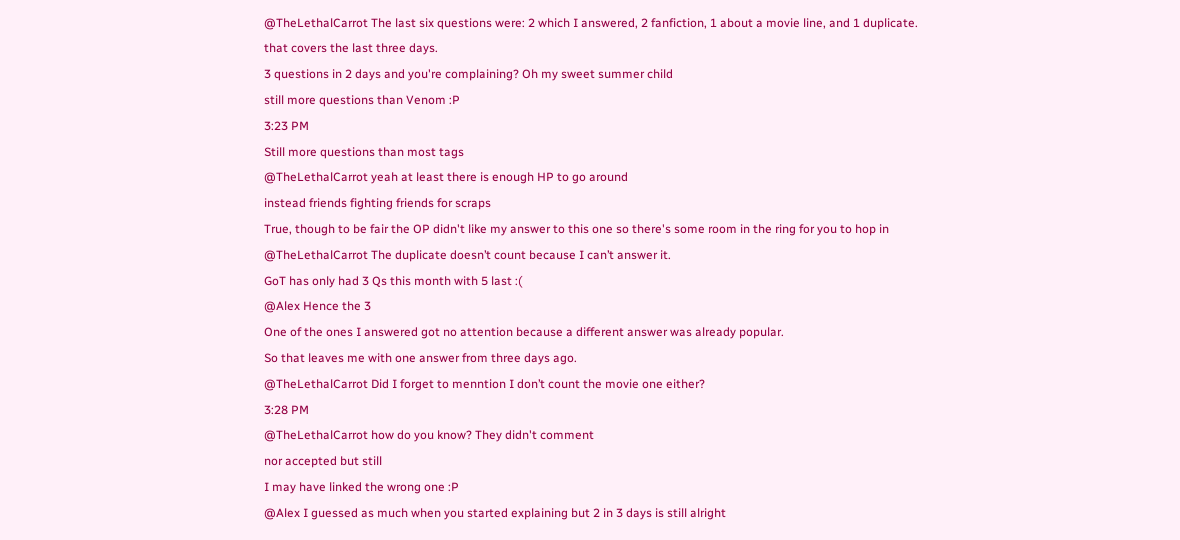@TheLethalCarrot The last six questions were: 2 which I answered, 2 fanfiction, 1 about a movie line, and 1 duplicate.
that covers the last three days.
3 questions in 2 days and you're complaining? Oh my sweet summer child
still more questions than Venom :P
3:23 PM
Still more questions than most tags
@TheLethalCarrot yeah at least there is enough HP to go around
instead friends fighting friends for scraps
True, though to be fair the OP didn't like my answer to this one so there's some room in the ring for you to hop in
@TheLethalCarrot The duplicate doesn’t count because I can’t answer it.
GoT has only had 3 Qs this month with 5 last :(
@Alex Hence the 3
One of the ones I answered got no attention because a different answer was already popular.
So that leaves me with one answer from three days ago.
@TheLethalCarrot Did I forget to menntion I don’t count the movie one either?
3:28 PM
@TheLethalCarrot how do you know? They didn't comment
nor accepted but still
I may have linked the wrong one :P
@Alex I guessed as much when you started explaining but 2 in 3 days is still alright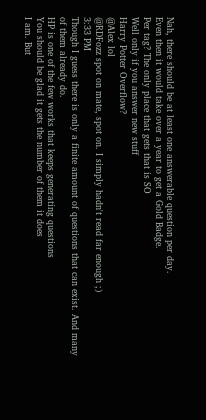Nah, there should be at least one answerable question per day.
Even then it would take over a year to get a Gold Badge.
Per tag? The only place that gets that is SO
Well only if you answer new stuff
Harry Potter Overflow?
@Alex lol
@RDFozz spot on mate, spot on. I simply hadn't read far enough ;)
3:33 PM
Though I guess there is only a finite amount of questions that can exist. And many of them already do.
HP is one of the few works that keeps generating questions
You should be glad it gets the number of them it does
I am. But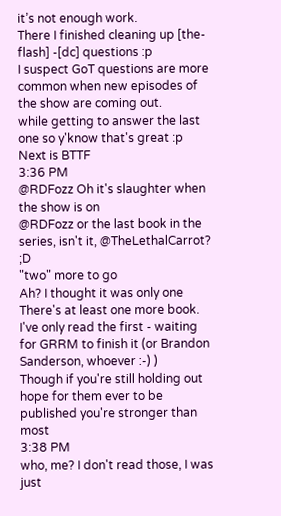it’s not enough work.
There I finished cleaning up [the-flash] -[dc] questions :p
I suspect GoT questions are more common when new episodes of the show are coming out.
while getting to answer the last one so y'know that's great :p
Next is BTTF
3:36 PM
@RDFozz Oh it's slaughter when the show is on
@RDFozz or the last book in the series, isn't it, @TheLethalCarrot? ;D
"two" more to go
Ah? I thought it was only one
There's at least one more book. I've only read the first - waiting for GRRM to finish it (or Brandon Sanderson, whoever :-) )
Though if you're still holding out hope for them ever to be published you're stronger than most
3:38 PM
who, me? I don't read those, I was just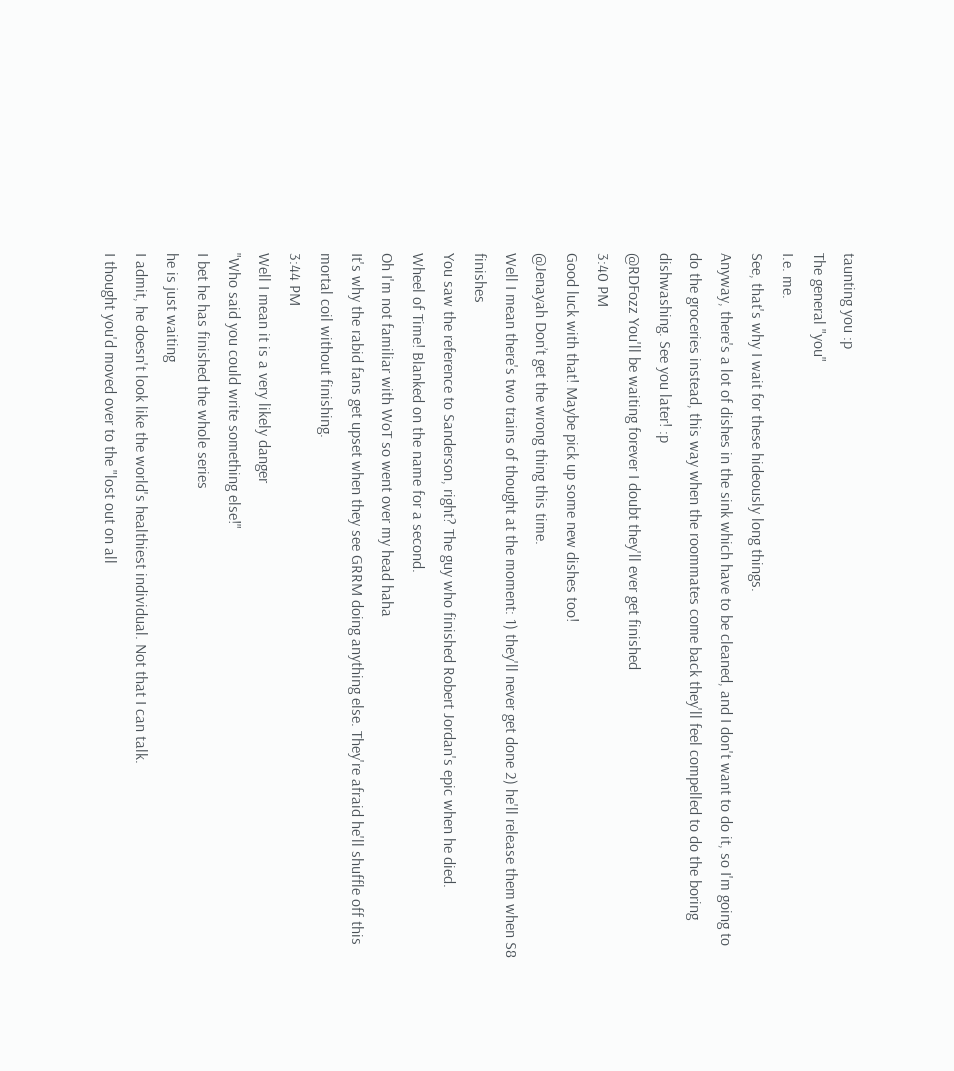taunting you :p
The general "you"
I.e. me.
See, that's why I wait for these hideously long things.
Anyway, there's a lot of dishes in the sink which have to be cleaned, and I don't want to do it, so I'm going to do the groceries instead, this way when the roommates come back they'll feel compelled to do the boring dishwashing. See you later! :p
@RDFozz You'll be waiting forever I doubt they'll ever get finished
3:40 PM
Good luck with that! Maybe pick up some new dishes too!
@Jenayah Don’t get the wrong thing this time.
Well I mean there's two trains of thought at the moment: 1) they'll never get done 2) he'll release them when S8 finishes
You saw the reference to Sanderson, right? The guy who finished Robert Jordan's epic when he died.
Wheel of Time! Blanked on the name for a second.
Oh I'm not familiar with WoT so went over my head haha
It's why the rabid fans get upset when they see GRRM doing anything else. They're afraid he'll shuffle off this mortal coil without finishing.
3:44 PM
Well I mean it is a very likely danger
"Who said you could write something else!"
I bet he has finished the whole series
he is just waiting
I admit, he doesn't look like the world's healthiest individual. Not that I can talk.
I thought you'd moved over to the "lost out on all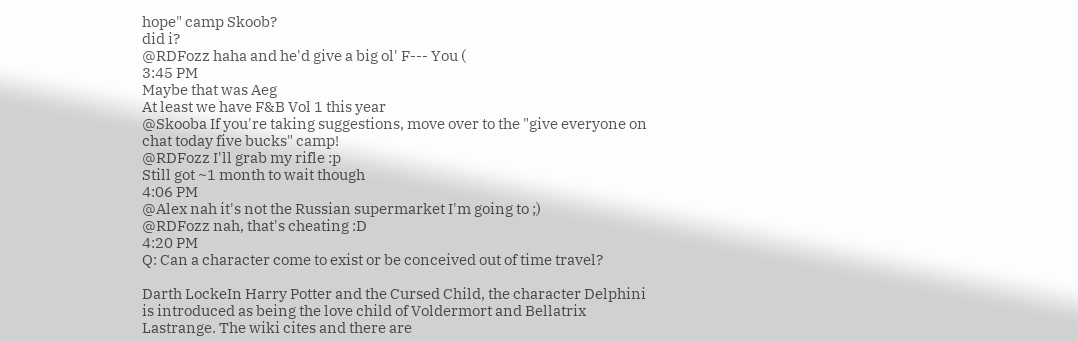hope" camp Skoob?
did i?
@RDFozz haha and he'd give a big ol' F--- You (
3:45 PM
Maybe that was Aeg
At least we have F&B Vol 1 this year
@Skooba If you're taking suggestions, move over to the "give everyone on chat today five bucks" camp!
@RDFozz I'll grab my rifle :p
Still got ~1 month to wait though
4:06 PM
@Alex nah it's not the Russian supermarket I'm going to ;)
@RDFozz nah, that's cheating :D
4:20 PM
Q: Can a character come to exist or be conceived out of time travel?

Darth LockeIn Harry Potter and the Cursed Child, the character Delphini is introduced as being the love child of Voldermort and Bellatrix Lastrange. The wiki cites and there are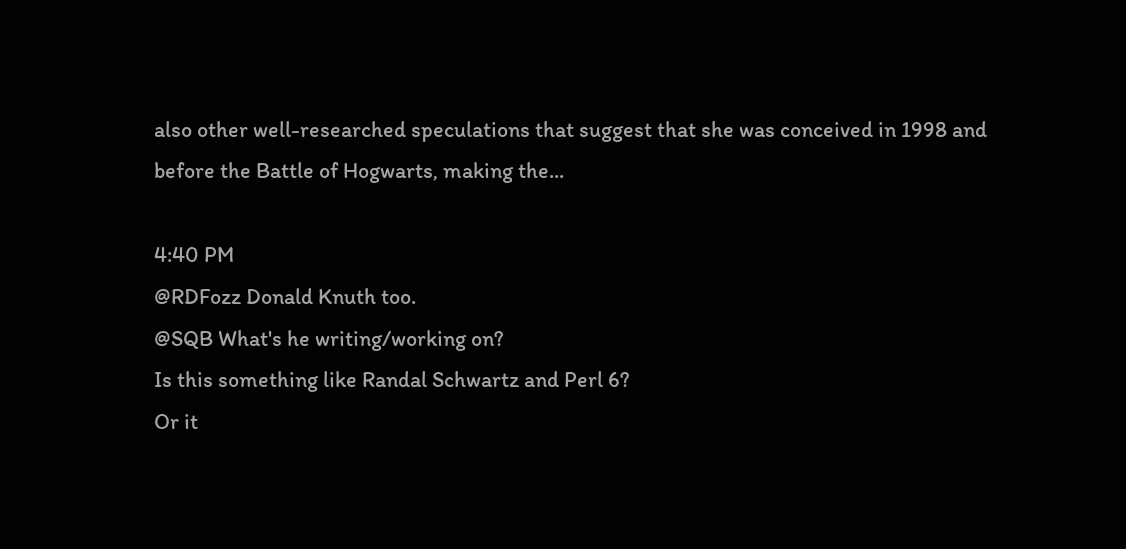also other well-researched speculations that suggest that she was conceived in 1998 and before the Battle of Hogwarts, making the...

4:40 PM
@RDFozz Donald Knuth too.
@SQB What's he writing/working on?
Is this something like Randal Schwartz and Perl 6?
Or it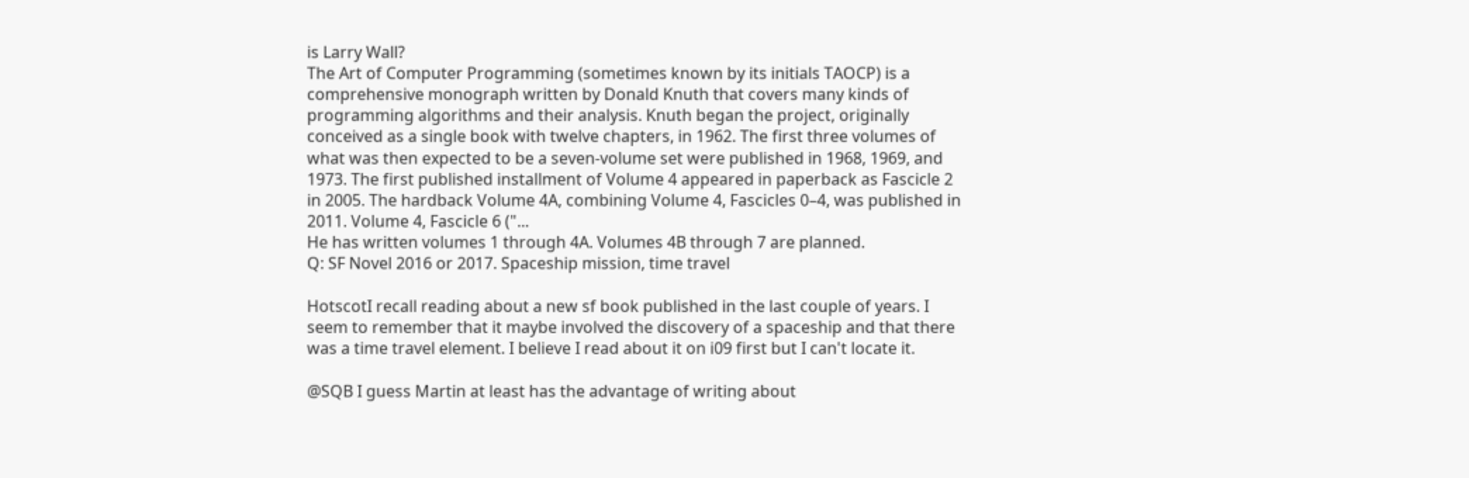is Larry Wall?
The Art of Computer Programming (sometimes known by its initials TAOCP) is a comprehensive monograph written by Donald Knuth that covers many kinds of programming algorithms and their analysis. Knuth began the project, originally conceived as a single book with twelve chapters, in 1962. The first three volumes of what was then expected to be a seven-volume set were published in 1968, 1969, and 1973. The first published installment of Volume 4 appeared in paperback as Fascicle 2 in 2005. The hardback Volume 4A, combining Volume 4, Fascicles 0–4, was published in 2011. Volume 4, Fascicle 6 ("...
He has written volumes 1 through 4A. Volumes 4B through 7 are planned.
Q: SF Novel 2016 or 2017. Spaceship mission, time travel

HotscotI recall reading about a new sf book published in the last couple of years. I seem to remember that it maybe involved the discovery of a spaceship and that there was a time travel element. I believe I read about it on i09 first but I can't locate it.

@SQB I guess Martin at least has the advantage of writing about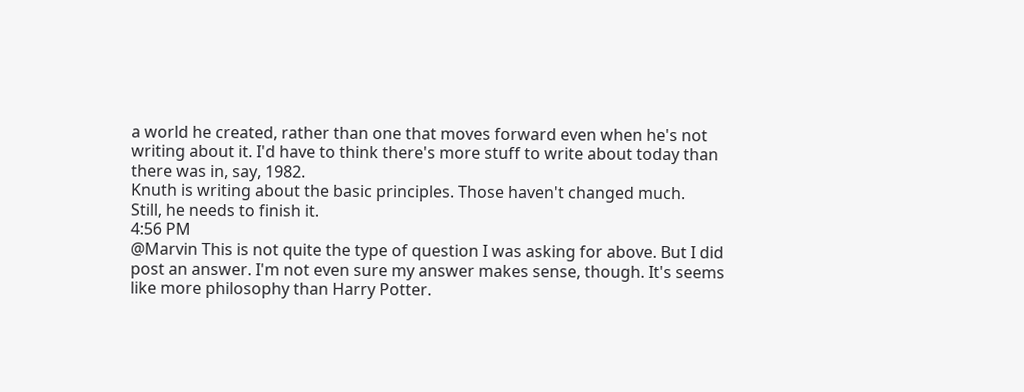a world he created, rather than one that moves forward even when he's not writing about it. I'd have to think there's more stuff to write about today than there was in, say, 1982.
Knuth is writing about the basic principles. Those haven't changed much.
Still, he needs to finish it.
4:56 PM
@Marvin This is not quite the type of question I was asking for above. But I did post an answer. I'm not even sure my answer makes sense, though. It's seems like more philosophy than Harry Potter.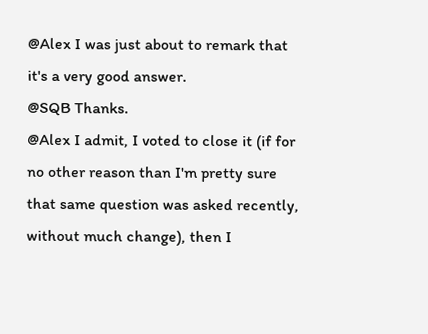@Alex I was just about to remark that it's a very good answer.
@SQB Thanks.
@Alex I admit, I voted to close it (if for no other reason than I'm pretty sure that same question was asked recently, without much change), then I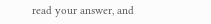read your answer, and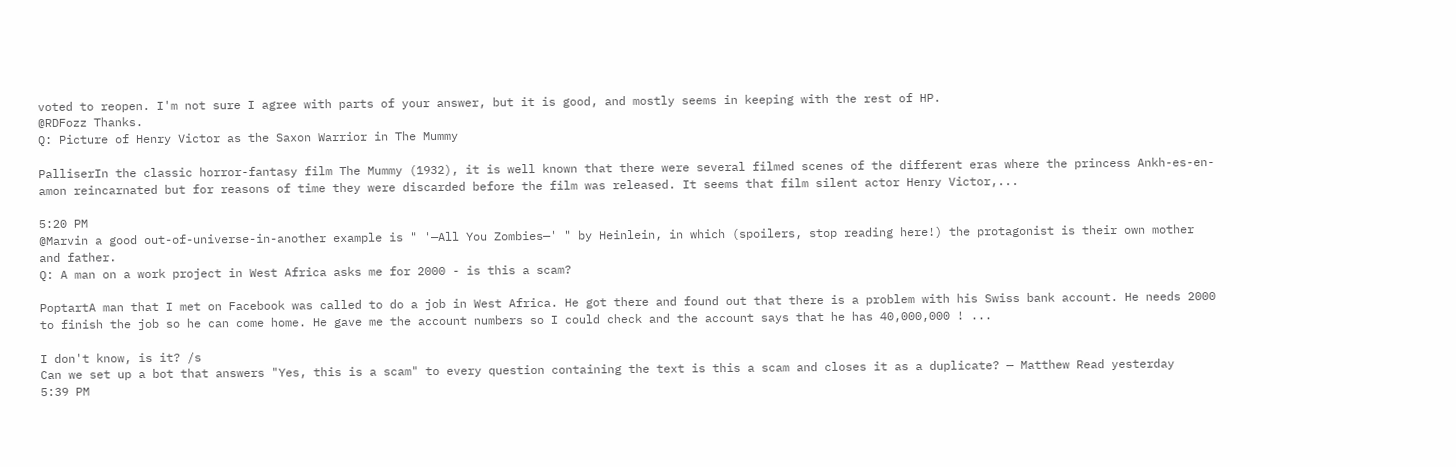voted to reopen. I'm not sure I agree with parts of your answer, but it is good, and mostly seems in keeping with the rest of HP.
@RDFozz Thanks.
Q: Picture of Henry Victor as the Saxon Warrior in The Mummy

PalliserIn the classic horror-fantasy film The Mummy (1932), it is well known that there were several filmed scenes of the different eras where the princess Ankh-es-en-amon reincarnated but for reasons of time they were discarded before the film was released. It seems that film silent actor Henry Victor,...

5:20 PM
@Marvin a good out-of-universe-in-another example is " '—All You Zombies—' " by Heinlein, in which (spoilers, stop reading here!) the protagonist is their own mother and father.
Q: A man on a work project in West Africa asks me for 2000 - is this a scam?

PoptartA man that I met on Facebook was called to do a job in West Africa. He got there and found out that there is a problem with his Swiss bank account. He needs 2000 to finish the job so he can come home. He gave me the account numbers so I could check and the account says that he has 40,000,000 ! ...

I don't know, is it? /s
Can we set up a bot that answers "Yes, this is a scam" to every question containing the text is this a scam and closes it as a duplicate? — Matthew Read yesterday
5:39 PM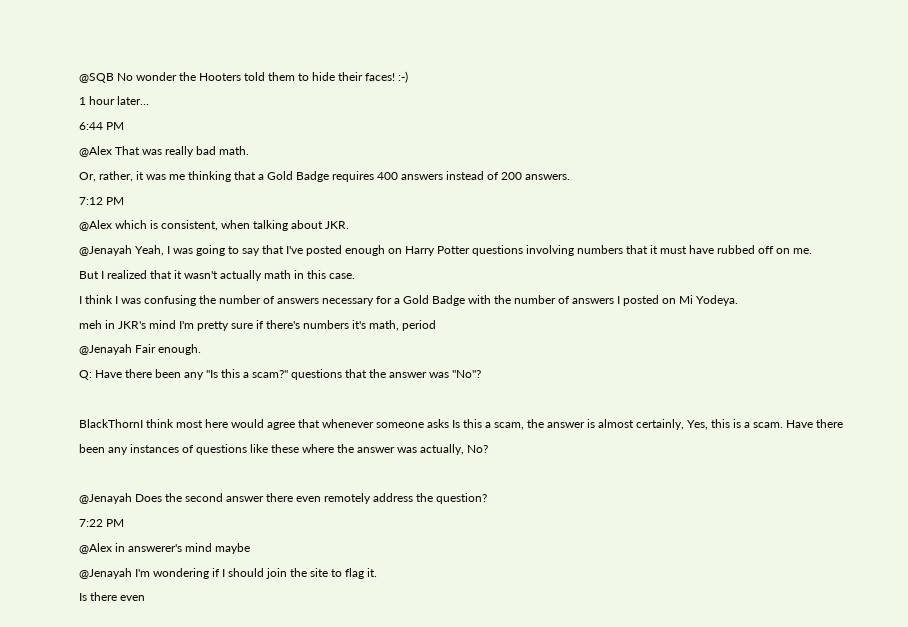@SQB No wonder the Hooters told them to hide their faces! :-)
1 hour later…
6:44 PM
@Alex That was really bad math.
Or, rather, it was me thinking that a Gold Badge requires 400 answers instead of 200 answers.
7:12 PM
@Alex which is consistent, when talking about JKR.
@Jenayah Yeah, I was going to say that I've posted enough on Harry Potter questions involving numbers that it must have rubbed off on me.
But I realized that it wasn't actually math in this case.
I think I was confusing the number of answers necessary for a Gold Badge with the number of answers I posted on Mi Yodeya.
meh in JKR's mind I'm pretty sure if there's numbers it's math, period
@Jenayah Fair enough.
Q: Have there been any "Is this a scam?" questions that the answer was "No"?

BlackThornI think most here would agree that whenever someone asks Is this a scam, the answer is almost certainly, Yes, this is a scam. Have there been any instances of questions like these where the answer was actually, No?

@Jenayah Does the second answer there even remotely address the question?
7:22 PM
@Alex in answerer's mind maybe
@Jenayah I'm wondering if I should join the site to flag it.
Is there even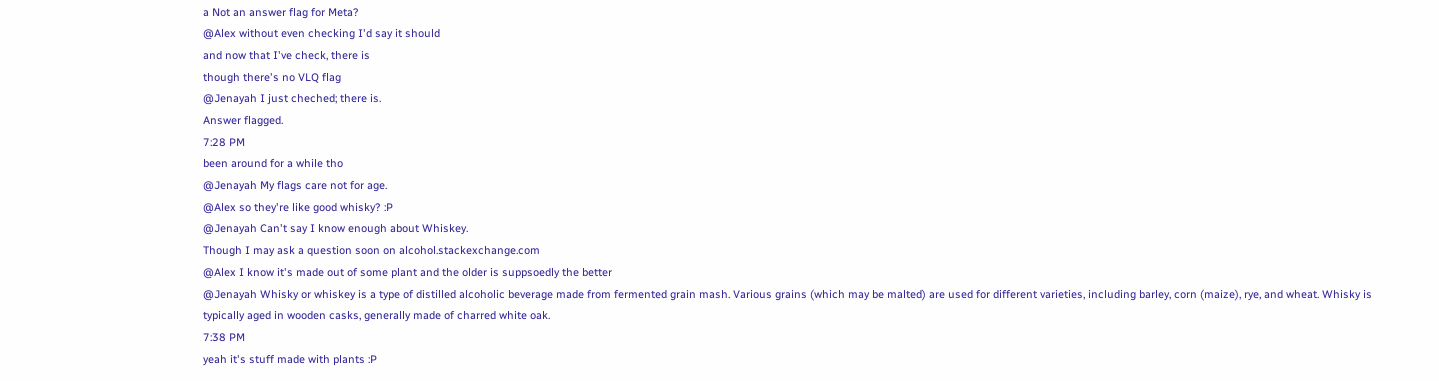a Not an answer flag for Meta?
@Alex without even checking I'd say it should
and now that I've check, there is
though there's no VLQ flag
@Jenayah I just cheched; there is.
Answer flagged.
7:28 PM
been around for a while tho
@Jenayah My flags care not for age.
@Alex so they're like good whisky? :P
@Jenayah Can't say I know enough about Whiskey.
Though I may ask a question soon on alcohol.stackexchange.com
@Alex I know it's made out of some plant and the older is suppsoedly the better
@Jenayah Whisky or whiskey is a type of distilled alcoholic beverage made from fermented grain mash. Various grains (which may be malted) are used for different varieties, including barley, corn (maize), rye, and wheat. Whisky is typically aged in wooden casks, generally made of charred white oak.
7:38 PM
yeah it's stuff made with plants :P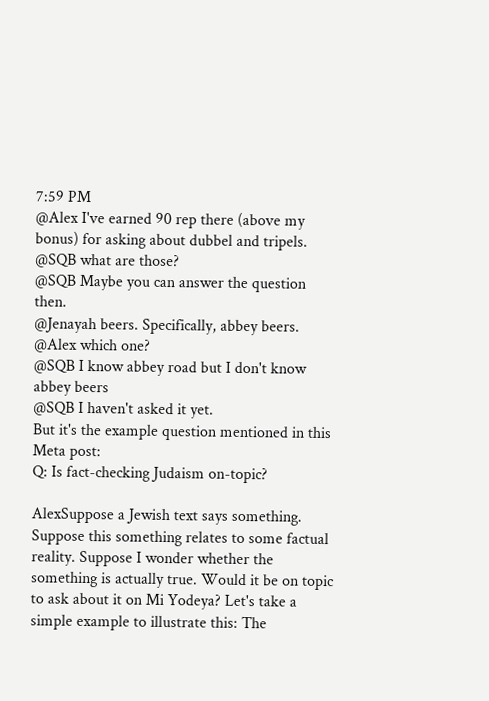7:59 PM
@Alex I've earned 90 rep there (above my bonus) for asking about dubbel and tripels.
@SQB what are those?
@SQB Maybe you can answer the question then.
@Jenayah beers. Specifically, abbey beers.
@Alex which one?
@SQB I know abbey road but I don't know abbey beers
@SQB I haven't asked it yet.
But it's the example question mentioned in this Meta post:
Q: Is fact-checking Judaism on-topic?

AlexSuppose a Jewish text says something. Suppose this something relates to some factual reality. Suppose I wonder whether the something is actually true. Would it be on topic to ask about it on Mi Yodeya? Let's take a simple example to illustrate this: The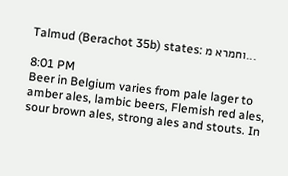Talmud (Berachot 35b) states: וחמרא מ...

8:01 PM
Beer in Belgium varies from pale lager to amber ales, lambic beers, Flemish red ales, sour brown ales, strong ales and stouts. In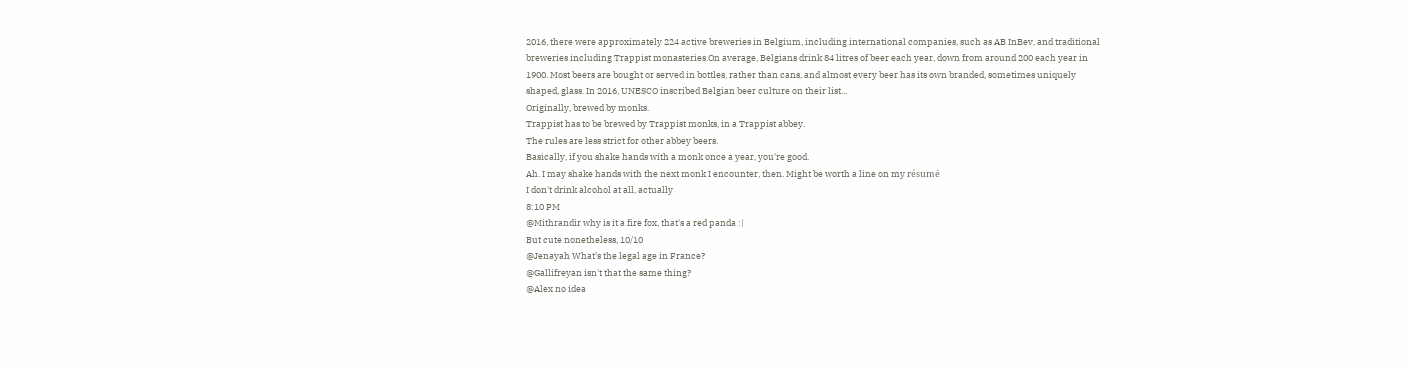2016, there were approximately 224 active breweries in Belgium, including international companies, such as AB InBev, and traditional breweries including Trappist monasteries.On average, Belgians drink 84 litres of beer each year, down from around 200 each year in 1900. Most beers are bought or served in bottles, rather than cans, and almost every beer has its own branded, sometimes uniquely shaped, glass. In 2016, UNESCO inscribed Belgian beer culture on their list...
Originally, brewed by monks.
Trappist has to be brewed by Trappist monks, in a Trappist abbey.
The rules are less strict for other abbey beers.
Basically, if you shake hands with a monk once a year, you're good.
Ah. I may shake hands with the next monk I encounter, then. Might be worth a line on my résumé
I don't drink alcohol at all, actually
8:10 PM
@Mithrandir why is it a fire fox, that's a red panda :|
But cute nonetheless, 10/10
@Jenayah What's the legal age in France?
@Gallifreyan isn't that the same thing?
@Alex no idea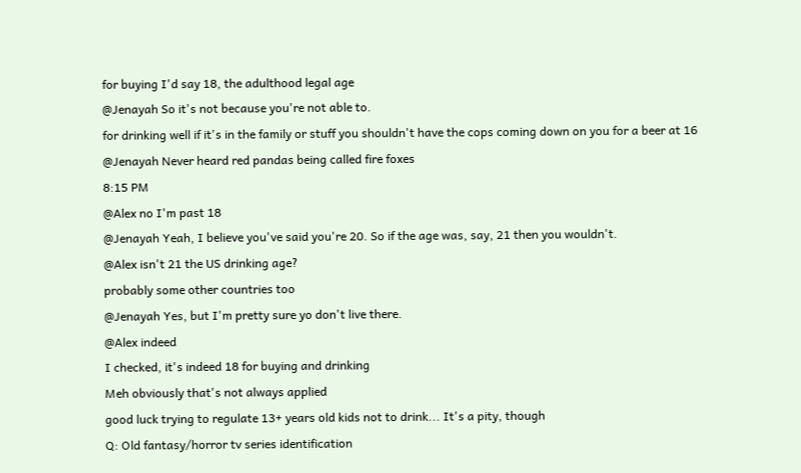for buying I'd say 18, the adulthood legal age
@Jenayah So it's not because you're not able to.
for drinking well if it's in the family or stuff you shouldn't have the cops coming down on you for a beer at 16
@Jenayah Never heard red pandas being called fire foxes
8:15 PM
@Alex no I'm past 18
@Jenayah Yeah, I believe you've said you're 20. So if the age was, say, 21 then you wouldn't.
@Alex isn't 21 the US drinking age?
probably some other countries too
@Jenayah Yes, but I'm pretty sure yo don't live there.
@Alex indeed
I checked, it's indeed 18 for buying and drinking
Meh obviously that's not always applied
good luck trying to regulate 13+ years old kids not to drink... It's a pity, though
Q: Old fantasy/horror tv series identification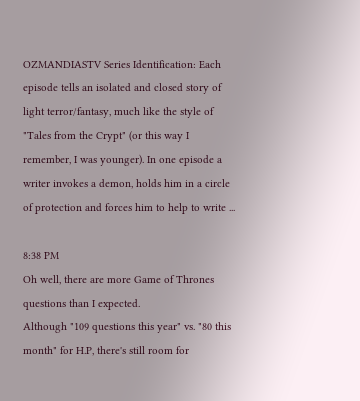OZMANDIASTV Series Identification: Each episode tells an isolated and closed story of light terror/fantasy, much like the style of "Tales from the Crypt" (or this way I remember, I was younger). In one episode a writer invokes a demon, holds him in a circle of protection and forces him to help to write ...

8:38 PM
Oh well, there are more Game of Thrones questions than I expected.
Although "109 questions this year" vs. "80 this month" for H.P, there's still room for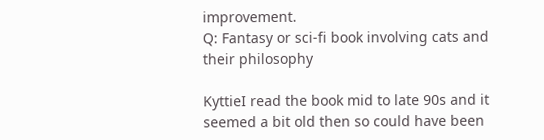improvement.
Q: Fantasy or sci-fi book involving cats and their philosophy

KyttieI read the book mid to late 90s and it seemed a bit old then so could have been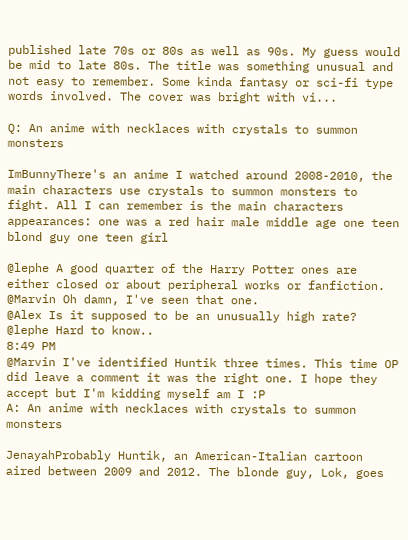published late 70s or 80s as well as 90s. My guess would be mid to late 80s. The title was something unusual and not easy to remember. Some kinda fantasy or sci-fi type words involved. The cover was bright with vi...

Q: An anime with necklaces with crystals to summon monsters

ImBunnyThere's an anime I watched around 2008-2010, the main characters use crystals to summon monsters to fight. All I can remember is the main characters appearances: one was a red hair male middle age one teen blond guy one teen girl

@lephe A good quarter of the Harry Potter ones are either closed or about peripheral works or fanfiction.
@Marvin Oh damn, I've seen that one.
@Alex Is it supposed to be an unusually high rate?
@lephe Hard to know..
8:49 PM
@Marvin I've identified Huntik three times. This time OP did leave a comment it was the right one. I hope they accept but I'm kidding myself am I :P
A: An anime with necklaces with crystals to summon monsters

JenayahProbably Huntik, an American-Italian cartoon aired between 2009 and 2012. The blonde guy, Lok, goes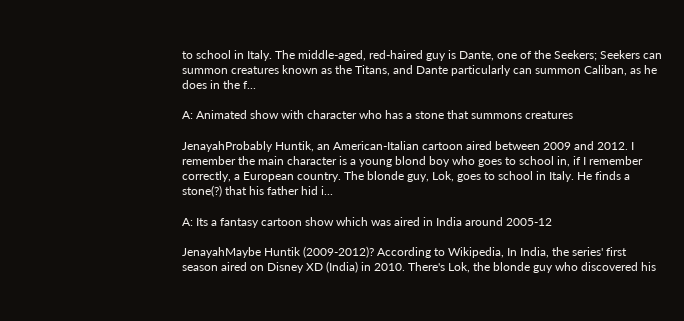to school in Italy. The middle-aged, red-haired guy is Dante, one of the Seekers; Seekers can summon creatures known as the Titans, and Dante particularly can summon Caliban, as he does in the f...

A: Animated show with character who has a stone that summons creatures

JenayahProbably Huntik, an American-Italian cartoon aired between 2009 and 2012. I remember the main character is a young blond boy who goes to school in, if I remember correctly, a European country. The blonde guy, Lok, goes to school in Italy. He finds a stone(?) that his father hid i...

A: Its a fantasy cartoon show which was aired in India around 2005-12

JenayahMaybe Huntik (2009-2012)? According to Wikipedia, In India, the series' first season aired on Disney XD (India) in 2010. There's Lok, the blonde guy who discovered his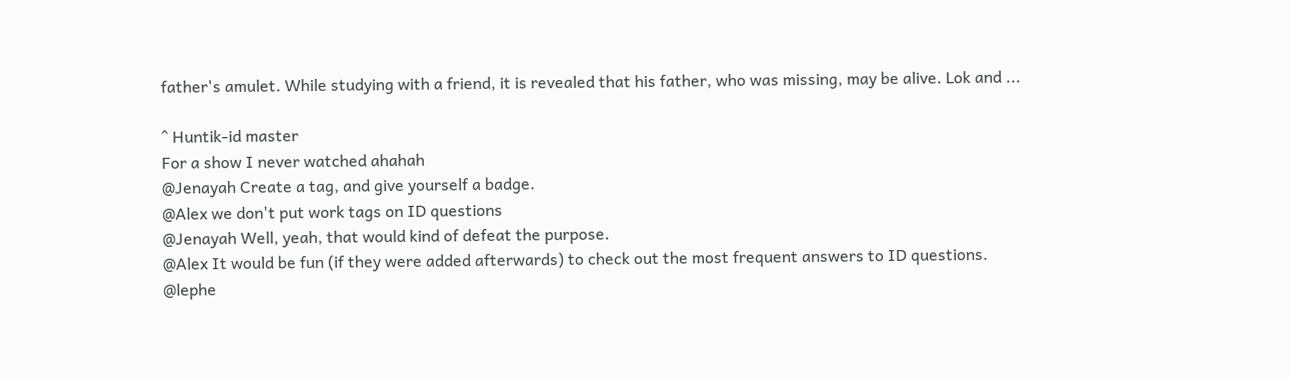father's amulet. While studying with a friend, it is revealed that his father, who was missing, may be alive. Lok and ...

^ Huntik-id master
For a show I never watched ahahah
@Jenayah Create a tag, and give yourself a badge.
@Alex we don't put work tags on ID questions
@Jenayah Well, yeah, that would kind of defeat the purpose.
@Alex It would be fun (if they were added afterwards) to check out the most frequent answers to ID questions.
@lephe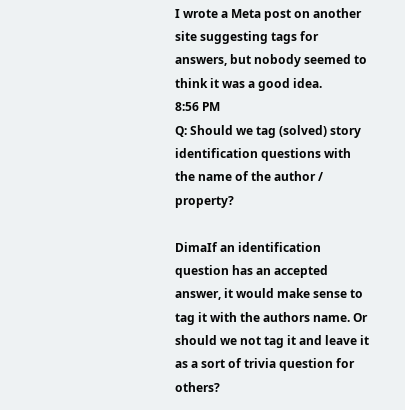I wrote a Meta post on another site suggesting tags for answers, but nobody seemed to think it was a good idea.
8:56 PM
Q: Should we tag (solved) story identification questions with the name of the author / property?

DimaIf an identification question has an accepted answer, it would make sense to tag it with the authors name. Or should we not tag it and leave it as a sort of trivia question for others?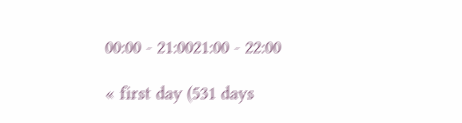00:00 - 21:0021:00 - 22:00

« first day (531 days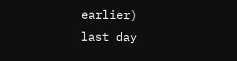earlier)      last day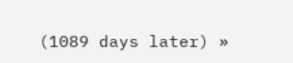(1089 days later) »